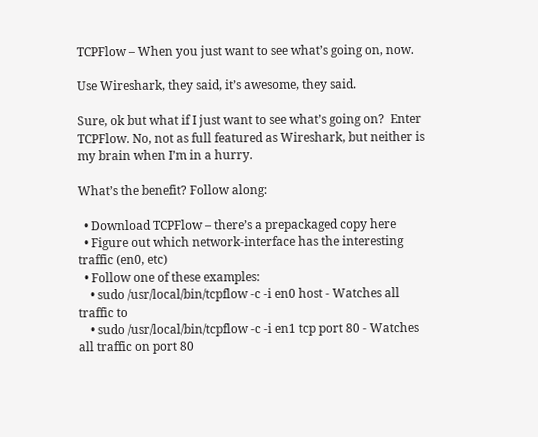TCPFlow – When you just want to see what’s going on, now.

Use Wireshark, they said, it’s awesome, they said.

Sure, ok but what if I just want to see what’s going on?  Enter TCPFlow. No, not as full featured as Wireshark, but neither is my brain when I’m in a hurry.

What’s the benefit? Follow along:

  • Download TCPFlow – there’s a prepackaged copy here
  • Figure out which network-interface has the interesting traffic (en0, etc)
  • Follow one of these examples:
    • sudo /usr/local/bin/tcpflow -c -i en0 host - Watches all traffic to
    • sudo /usr/local/bin/tcpflow -c -i en1 tcp port 80 - Watches all traffic on port 80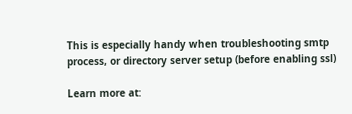This is especially handy when troubleshooting smtp process, or directory server setup (before enabling ssl)

Learn more at: